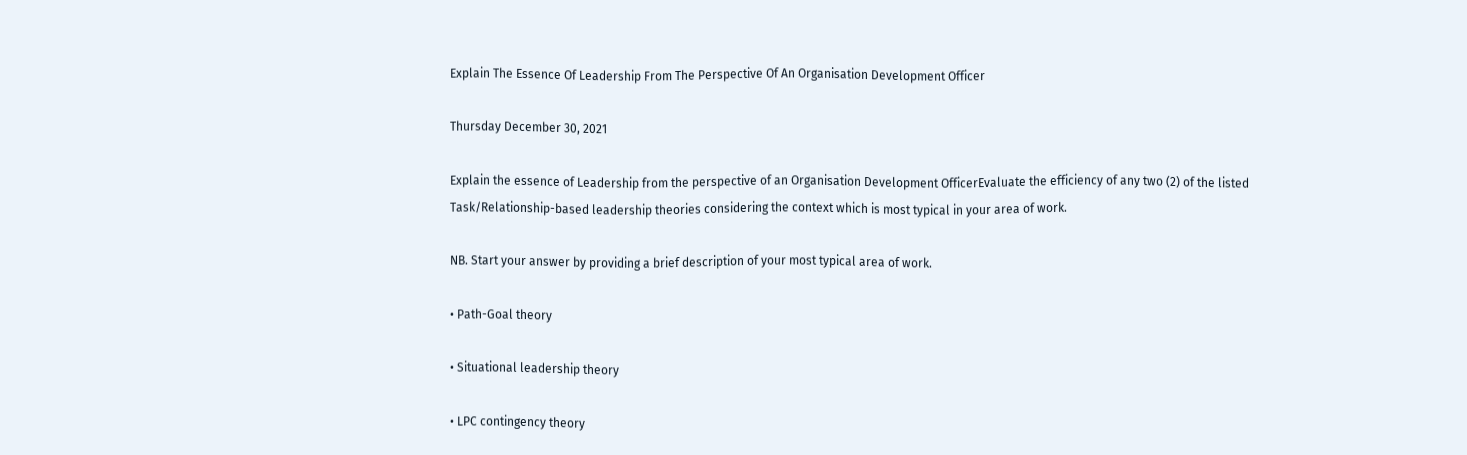Explain The Essence Of Leadership From The Perspective Of An Organisation Development Officer

Thursday December 30, 2021

Explain the essence of Leadership from the perspective of an Organisation Development OfficerEvaluate the efficiency of any two (2) of the listed Task/Relationship-based leadership theories considering the context which is most typical in your area of work.

NB. Start your answer by providing a brief description of your most typical area of work.

• Path-Goal theory

• Situational leadership theory

• LPC contingency theory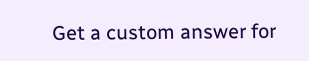Get a custom answer for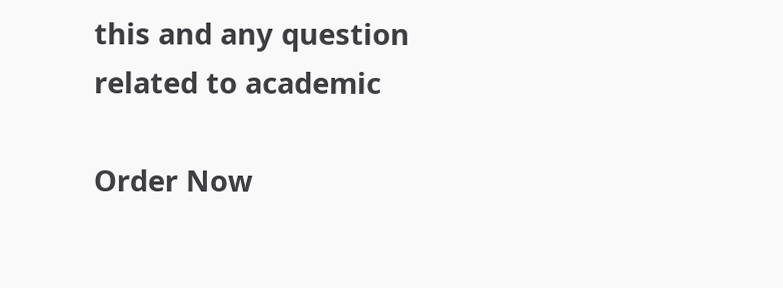this and any question related to academic

Order Now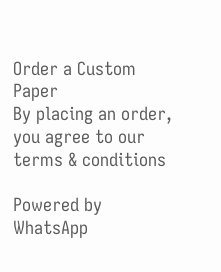Order a Custom Paper
By placing an order, you agree to our terms & conditions

Powered by WhatsApp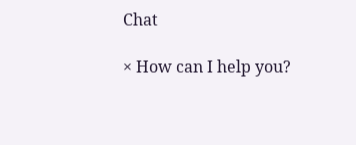Chat

× How can I help you?